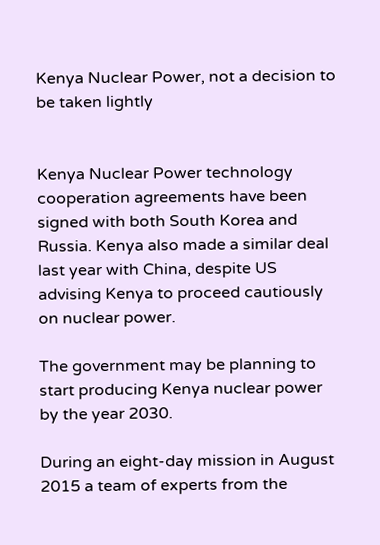Kenya Nuclear Power, not a decision to be taken lightly


Kenya Nuclear Power technology cooperation agreements have been signed with both South Korea and Russia. Kenya also made a similar deal last year with China, despite US advising Kenya to proceed cautiously on nuclear power.

The government may be planning to start producing Kenya nuclear power by the year 2030.

During an eight-day mission in August 2015 a team of experts from the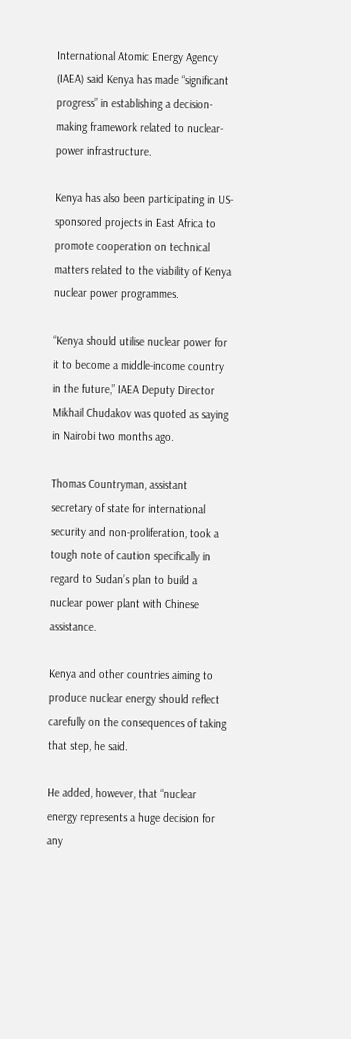International Atomic Energy Agency (IAEA) said Kenya has made “significant progress” in establishing a decision-making framework related to nuclear-power infrastructure.

Kenya has also been participating in US-sponsored projects in East Africa to promote cooperation on technical matters related to the viability of Kenya nuclear power programmes.

“Kenya should utilise nuclear power for it to become a middle-income country in the future,” IAEA Deputy Director Mikhail Chudakov was quoted as saying in Nairobi two months ago.

Thomas Countryman, assistant secretary of state for international security and non-proliferation, took a tough note of caution specifically in regard to Sudan’s plan to build a nuclear power plant with Chinese assistance.

Kenya and other countries aiming to produce nuclear energy should reflect carefully on the consequences of taking that step, he said.

He added, however, that “nuclear energy represents a huge decision for any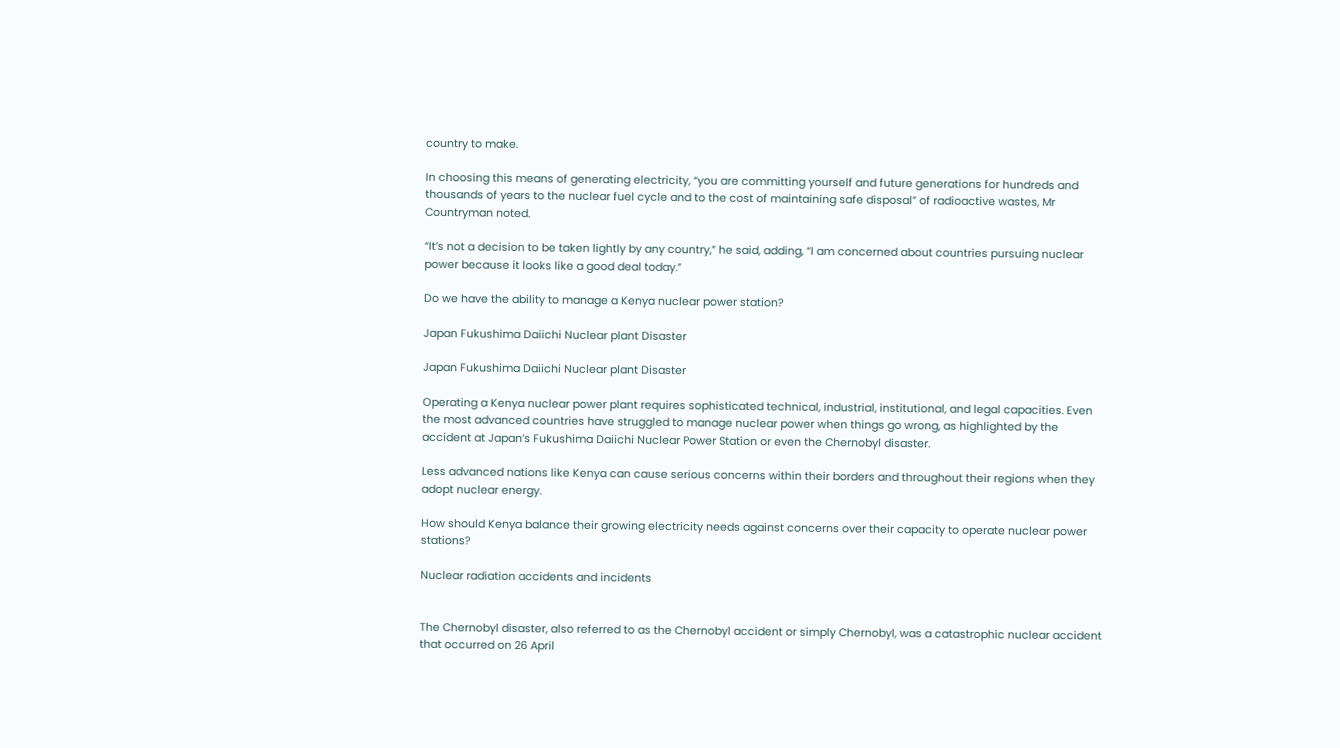country to make.

In choosing this means of generating electricity, “you are committing yourself and future generations for hundreds and thousands of years to the nuclear fuel cycle and to the cost of maintaining safe disposal” of radioactive wastes, Mr Countryman noted.

“It’s not a decision to be taken lightly by any country,” he said, adding, “I am concerned about countries pursuing nuclear power because it looks like a good deal today.”

Do we have the ability to manage a Kenya nuclear power station?

Japan Fukushima Daiichi Nuclear plant Disaster

Japan Fukushima Daiichi Nuclear plant Disaster

Operating a Kenya nuclear power plant requires sophisticated technical, industrial, institutional, and legal capacities. Even the most advanced countries have struggled to manage nuclear power when things go wrong, as highlighted by the accident at Japan’s Fukushima Daiichi Nuclear Power Station or even the Chernobyl disaster.

Less advanced nations like Kenya can cause serious concerns within their borders and throughout their regions when they adopt nuclear energy.

How should Kenya balance their growing electricity needs against concerns over their capacity to operate nuclear power stations?

Nuclear radiation accidents and incidents


The Chernobyl disaster, also referred to as the Chernobyl accident or simply Chernobyl, was a catastrophic nuclear accident that occurred on 26 April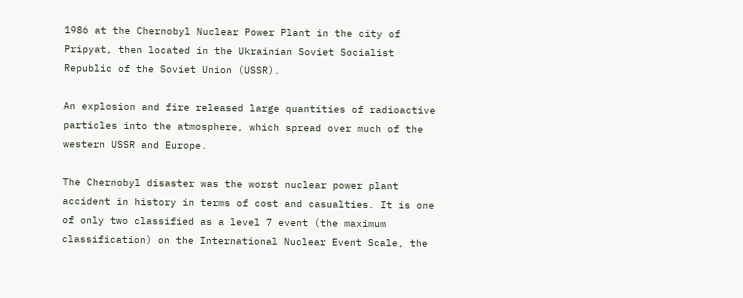1986 at the Chernobyl Nuclear Power Plant in the city of Pripyat, then located in the Ukrainian Soviet Socialist Republic of the Soviet Union (USSR).

An explosion and fire released large quantities of radioactive particles into the atmosphere, which spread over much of the western USSR and Europe.

The Chernobyl disaster was the worst nuclear power plant accident in history in terms of cost and casualties. It is one of only two classified as a level 7 event (the maximum classification) on the International Nuclear Event Scale, the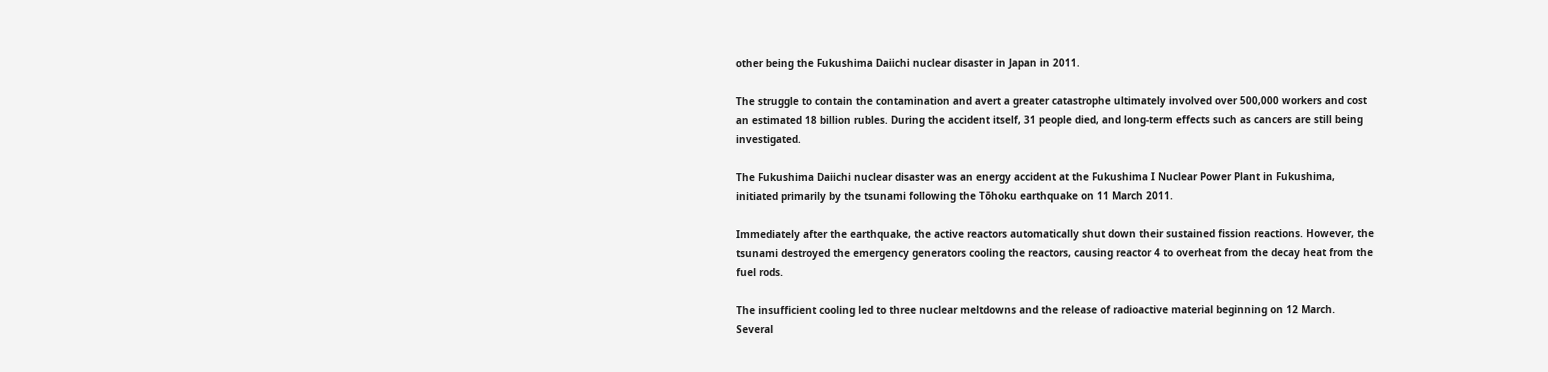other being the Fukushima Daiichi nuclear disaster in Japan in 2011.

The struggle to contain the contamination and avert a greater catastrophe ultimately involved over 500,000 workers and cost an estimated 18 billion rubles. During the accident itself, 31 people died, and long-term effects such as cancers are still being investigated.

The Fukushima Daiichi nuclear disaster was an energy accident at the Fukushima I Nuclear Power Plant in Fukushima, initiated primarily by the tsunami following the Tōhoku earthquake on 11 March 2011.

Immediately after the earthquake, the active reactors automatically shut down their sustained fission reactions. However, the tsunami destroyed the emergency generators cooling the reactors, causing reactor 4 to overheat from the decay heat from the fuel rods.

The insufficient cooling led to three nuclear meltdowns and the release of radioactive material beginning on 12 March. Several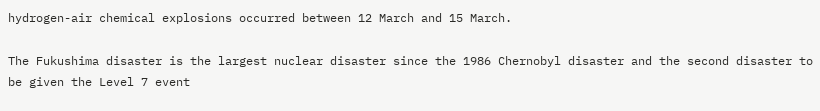hydrogen-air chemical explosions occurred between 12 March and 15 March.

The Fukushima disaster is the largest nuclear disaster since the 1986 Chernobyl disaster and the second disaster to be given the Level 7 event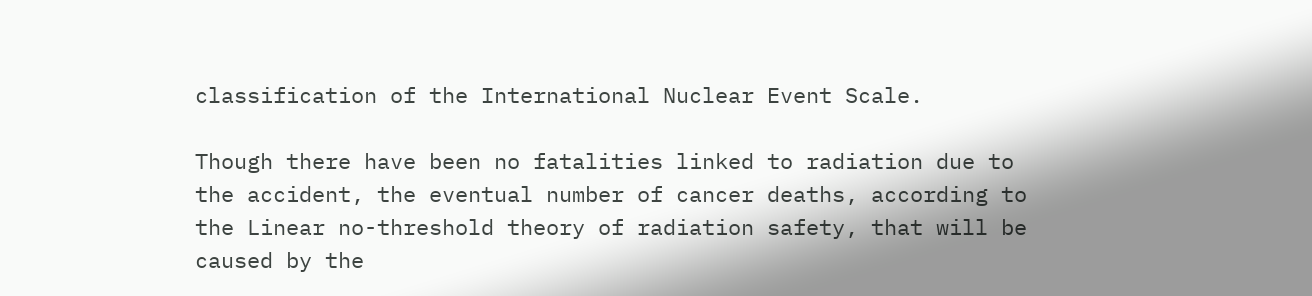classification of the International Nuclear Event Scale.

Though there have been no fatalities linked to radiation due to the accident, the eventual number of cancer deaths, according to the Linear no-threshold theory of radiation safety, that will be caused by the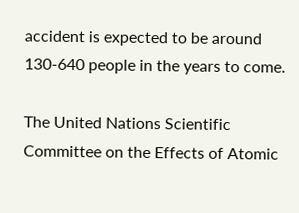accident is expected to be around 130-640 people in the years to come.

The United Nations Scientific Committee on the Effects of Atomic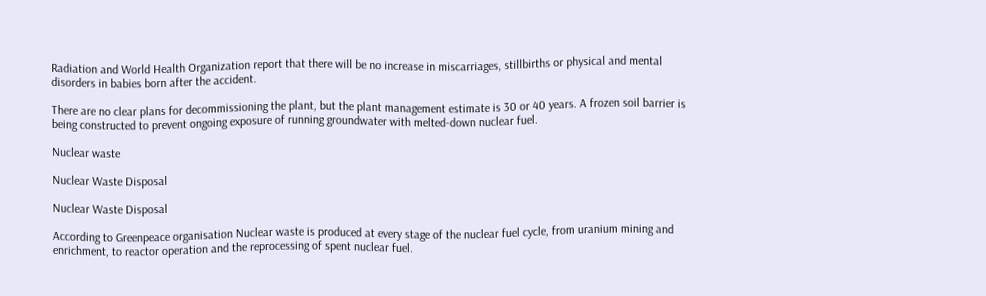Radiation and World Health Organization report that there will be no increase in miscarriages, stillbirths or physical and mental disorders in babies born after the accident.

There are no clear plans for decommissioning the plant, but the plant management estimate is 30 or 40 years. A frozen soil barrier is being constructed to prevent ongoing exposure of running groundwater with melted-down nuclear fuel.

Nuclear waste

Nuclear Waste Disposal

Nuclear Waste Disposal

According to Greenpeace organisation Nuclear waste is produced at every stage of the nuclear fuel cycle, from uranium mining and enrichment, to reactor operation and the reprocessing of spent nuclear fuel.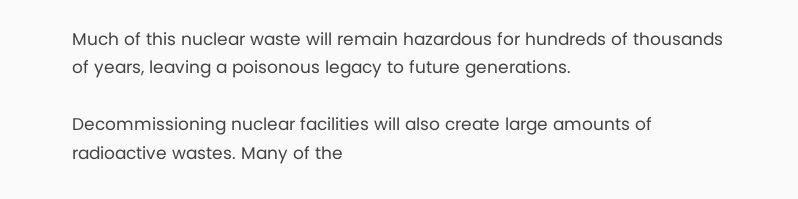Much of this nuclear waste will remain hazardous for hundreds of thousands of years, leaving a poisonous legacy to future generations.

Decommissioning nuclear facilities will also create large amounts of radioactive wastes. Many of the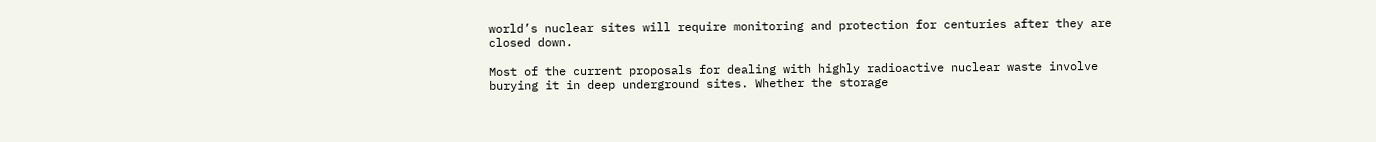world’s nuclear sites will require monitoring and protection for centuries after they are closed down.

Most of the current proposals for dealing with highly radioactive nuclear waste involve burying it in deep underground sites. Whether the storage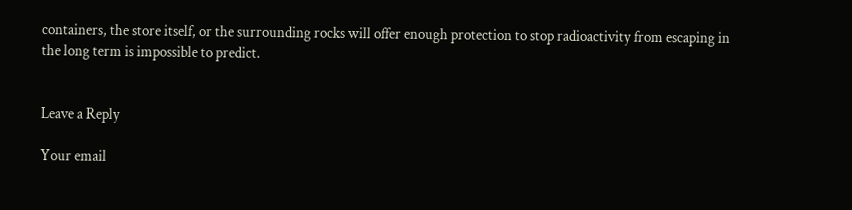containers, the store itself, or the surrounding rocks will offer enough protection to stop radioactivity from escaping in the long term is impossible to predict.


Leave a Reply

Your email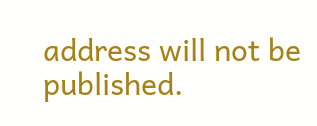address will not be published.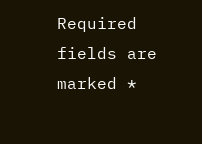Required fields are marked *